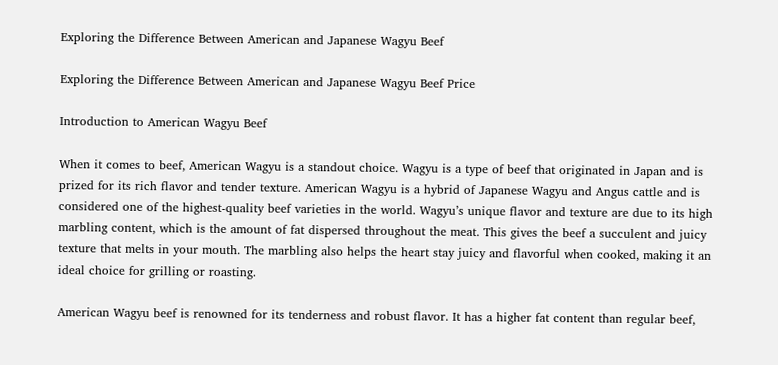Exploring the Difference Between American and Japanese Wagyu Beef

Exploring the Difference Between American and Japanese Wagyu Beef Price

Introduction to American Wagyu Beef

When it comes to beef, American Wagyu is a standout choice. Wagyu is a type of beef that originated in Japan and is prized for its rich flavor and tender texture. American Wagyu is a hybrid of Japanese Wagyu and Angus cattle and is considered one of the highest-quality beef varieties in the world. Wagyu’s unique flavor and texture are due to its high marbling content, which is the amount of fat dispersed throughout the meat. This gives the beef a succulent and juicy texture that melts in your mouth. The marbling also helps the heart stay juicy and flavorful when cooked, making it an ideal choice for grilling or roasting.

American Wagyu beef is renowned for its tenderness and robust flavor. It has a higher fat content than regular beef,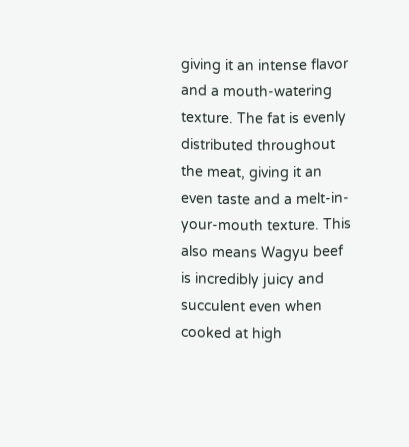giving it an intense flavor and a mouth-watering texture. The fat is evenly distributed throughout the meat, giving it an even taste and a melt-in-your-mouth texture. This also means Wagyu beef is incredibly juicy and succulent even when cooked at high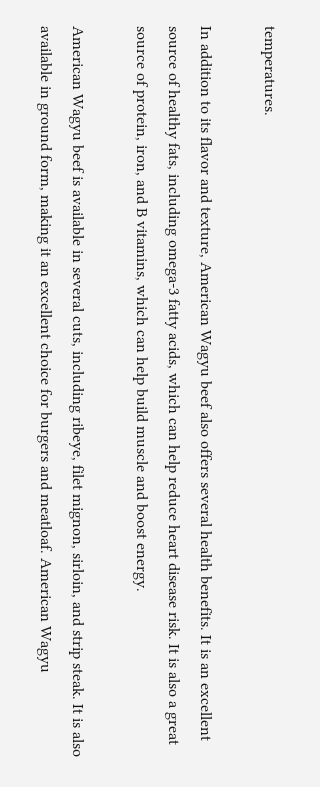temperatures.

In addition to its flavor and texture, American Wagyu beef also offers several health benefits. It is an excellent source of healthy fats, including omega-3 fatty acids, which can help reduce heart disease risk. It is also a great source of protein, iron, and B vitamins, which can help build muscle and boost energy.

American Wagyu beef is available in several cuts, including ribeye, filet mignon, sirloin, and strip steak. It is also available in ground form, making it an excellent choice for burgers and meatloaf. American Wagyu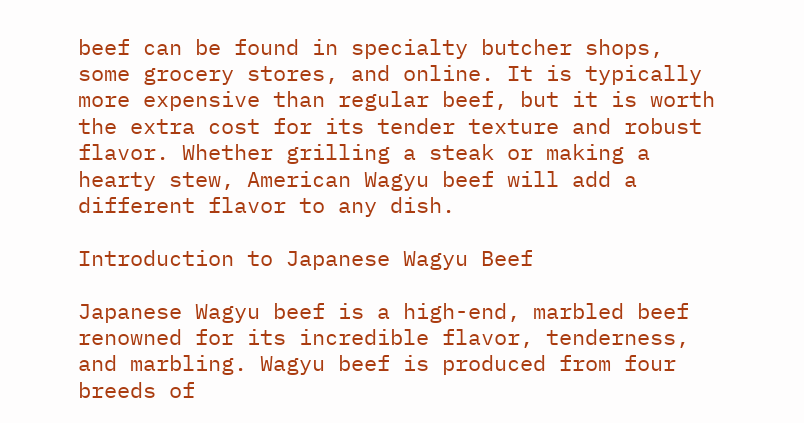beef can be found in specialty butcher shops, some grocery stores, and online. It is typically more expensive than regular beef, but it is worth the extra cost for its tender texture and robust flavor. Whether grilling a steak or making a hearty stew, American Wagyu beef will add a different flavor to any dish.

Introduction to Japanese Wagyu Beef

Japanese Wagyu beef is a high-end, marbled beef renowned for its incredible flavor, tenderness, and marbling. Wagyu beef is produced from four breeds of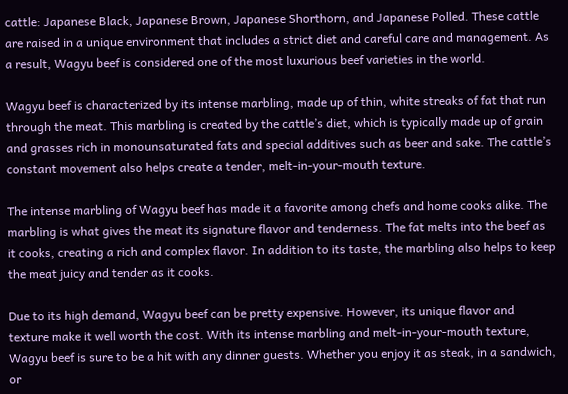cattle: Japanese Black, Japanese Brown, Japanese Shorthorn, and Japanese Polled. These cattle are raised in a unique environment that includes a strict diet and careful care and management. As a result, Wagyu beef is considered one of the most luxurious beef varieties in the world.

Wagyu beef is characterized by its intense marbling, made up of thin, white streaks of fat that run through the meat. This marbling is created by the cattle’s diet, which is typically made up of grain and grasses rich in monounsaturated fats and special additives such as beer and sake. The cattle’s constant movement also helps create a tender, melt-in-your-mouth texture.

The intense marbling of Wagyu beef has made it a favorite among chefs and home cooks alike. The marbling is what gives the meat its signature flavor and tenderness. The fat melts into the beef as it cooks, creating a rich and complex flavor. In addition to its taste, the marbling also helps to keep the meat juicy and tender as it cooks.

Due to its high demand, Wagyu beef can be pretty expensive. However, its unique flavor and texture make it well worth the cost. With its intense marbling and melt-in-your-mouth texture, Wagyu beef is sure to be a hit with any dinner guests. Whether you enjoy it as steak, in a sandwich, or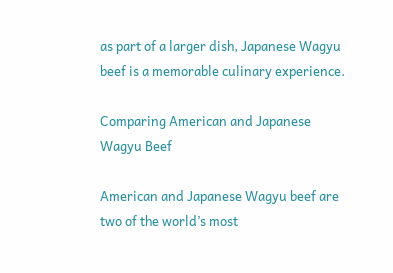as part of a larger dish, Japanese Wagyu beef is a memorable culinary experience.

Comparing American and Japanese Wagyu Beef

American and Japanese Wagyu beef are two of the world’s most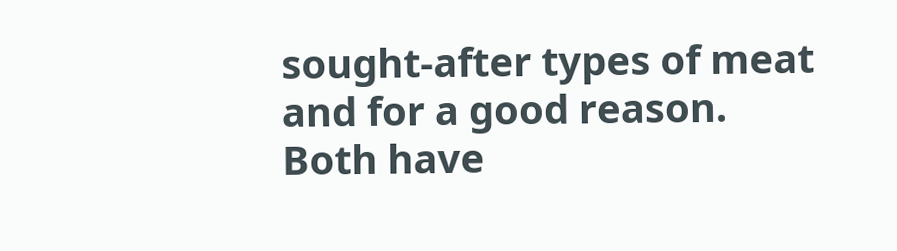sought-after types of meat and for a good reason. Both have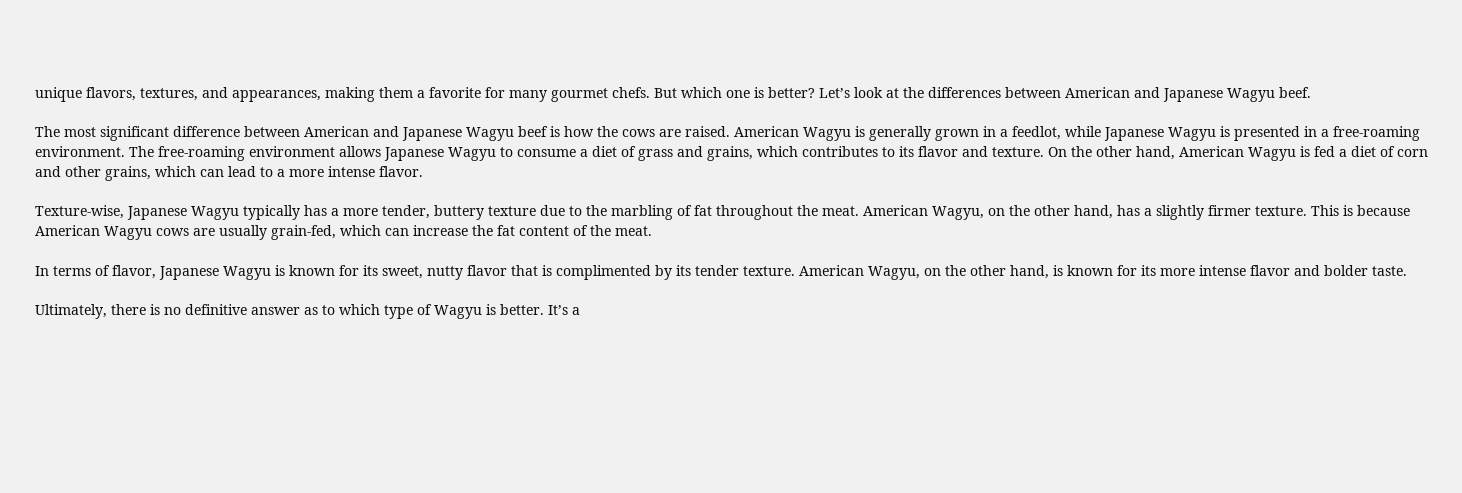unique flavors, textures, and appearances, making them a favorite for many gourmet chefs. But which one is better? Let’s look at the differences between American and Japanese Wagyu beef.

The most significant difference between American and Japanese Wagyu beef is how the cows are raised. American Wagyu is generally grown in a feedlot, while Japanese Wagyu is presented in a free-roaming environment. The free-roaming environment allows Japanese Wagyu to consume a diet of grass and grains, which contributes to its flavor and texture. On the other hand, American Wagyu is fed a diet of corn and other grains, which can lead to a more intense flavor.

Texture-wise, Japanese Wagyu typically has a more tender, buttery texture due to the marbling of fat throughout the meat. American Wagyu, on the other hand, has a slightly firmer texture. This is because American Wagyu cows are usually grain-fed, which can increase the fat content of the meat.

In terms of flavor, Japanese Wagyu is known for its sweet, nutty flavor that is complimented by its tender texture. American Wagyu, on the other hand, is known for its more intense flavor and bolder taste.

Ultimately, there is no definitive answer as to which type of Wagyu is better. It’s a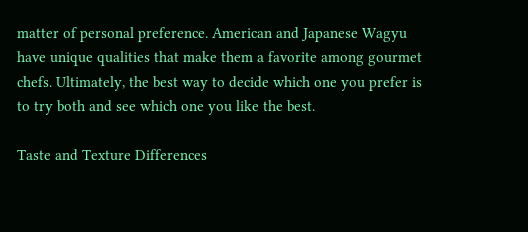matter of personal preference. American and Japanese Wagyu have unique qualities that make them a favorite among gourmet chefs. Ultimately, the best way to decide which one you prefer is to try both and see which one you like the best.

Taste and Texture Differences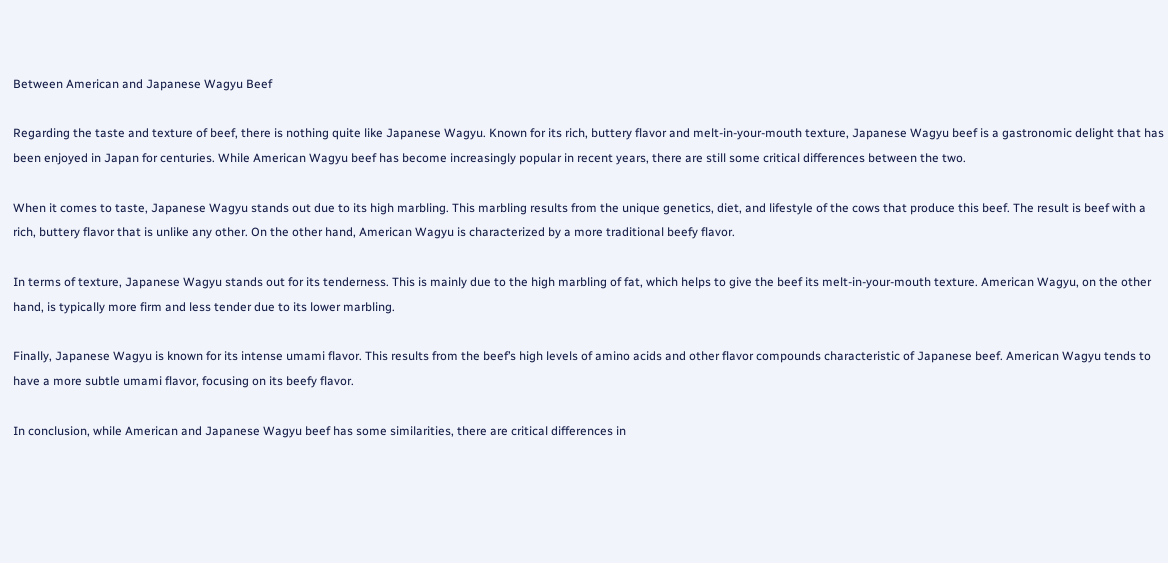Between American and Japanese Wagyu Beef

Regarding the taste and texture of beef, there is nothing quite like Japanese Wagyu. Known for its rich, buttery flavor and melt-in-your-mouth texture, Japanese Wagyu beef is a gastronomic delight that has been enjoyed in Japan for centuries. While American Wagyu beef has become increasingly popular in recent years, there are still some critical differences between the two.

When it comes to taste, Japanese Wagyu stands out due to its high marbling. This marbling results from the unique genetics, diet, and lifestyle of the cows that produce this beef. The result is beef with a rich, buttery flavor that is unlike any other. On the other hand, American Wagyu is characterized by a more traditional beefy flavor.

In terms of texture, Japanese Wagyu stands out for its tenderness. This is mainly due to the high marbling of fat, which helps to give the beef its melt-in-your-mouth texture. American Wagyu, on the other hand, is typically more firm and less tender due to its lower marbling.

Finally, Japanese Wagyu is known for its intense umami flavor. This results from the beef’s high levels of amino acids and other flavor compounds characteristic of Japanese beef. American Wagyu tends to have a more subtle umami flavor, focusing on its beefy flavor.

In conclusion, while American and Japanese Wagyu beef has some similarities, there are critical differences in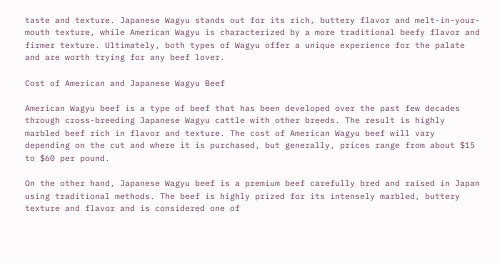taste and texture. Japanese Wagyu stands out for its rich, buttery flavor and melt-in-your-mouth texture, while American Wagyu is characterized by a more traditional beefy flavor and firmer texture. Ultimately, both types of Wagyu offer a unique experience for the palate and are worth trying for any beef lover.

Cost of American and Japanese Wagyu Beef

American Wagyu beef is a type of beef that has been developed over the past few decades through cross-breeding Japanese Wagyu cattle with other breeds. The result is highly marbled beef rich in flavor and texture. The cost of American Wagyu beef will vary depending on the cut and where it is purchased, but generally, prices range from about $15 to $60 per pound.

On the other hand, Japanese Wagyu beef is a premium beef carefully bred and raised in Japan using traditional methods. The beef is highly prized for its intensely marbled, buttery texture and flavor and is considered one of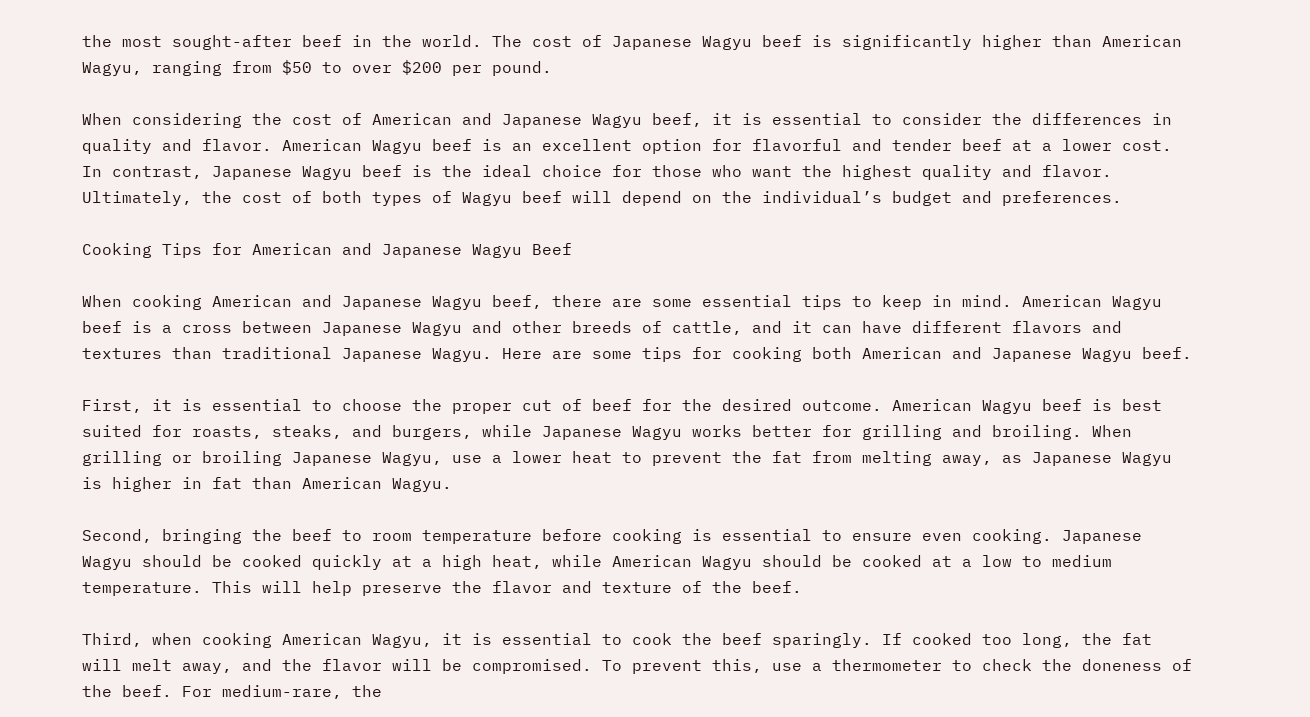the most sought-after beef in the world. The cost of Japanese Wagyu beef is significantly higher than American Wagyu, ranging from $50 to over $200 per pound.

When considering the cost of American and Japanese Wagyu beef, it is essential to consider the differences in quality and flavor. American Wagyu beef is an excellent option for flavorful and tender beef at a lower cost. In contrast, Japanese Wagyu beef is the ideal choice for those who want the highest quality and flavor. Ultimately, the cost of both types of Wagyu beef will depend on the individual’s budget and preferences.

Cooking Tips for American and Japanese Wagyu Beef

When cooking American and Japanese Wagyu beef, there are some essential tips to keep in mind. American Wagyu beef is a cross between Japanese Wagyu and other breeds of cattle, and it can have different flavors and textures than traditional Japanese Wagyu. Here are some tips for cooking both American and Japanese Wagyu beef.

First, it is essential to choose the proper cut of beef for the desired outcome. American Wagyu beef is best suited for roasts, steaks, and burgers, while Japanese Wagyu works better for grilling and broiling. When grilling or broiling Japanese Wagyu, use a lower heat to prevent the fat from melting away, as Japanese Wagyu is higher in fat than American Wagyu.

Second, bringing the beef to room temperature before cooking is essential to ensure even cooking. Japanese Wagyu should be cooked quickly at a high heat, while American Wagyu should be cooked at a low to medium temperature. This will help preserve the flavor and texture of the beef.

Third, when cooking American Wagyu, it is essential to cook the beef sparingly. If cooked too long, the fat will melt away, and the flavor will be compromised. To prevent this, use a thermometer to check the doneness of the beef. For medium-rare, the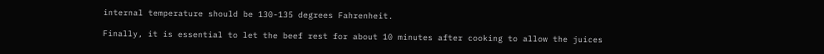internal temperature should be 130-135 degrees Fahrenheit.

Finally, it is essential to let the beef rest for about 10 minutes after cooking to allow the juices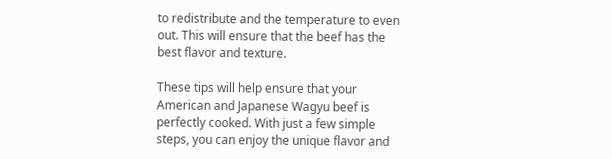to redistribute and the temperature to even out. This will ensure that the beef has the best flavor and texture.

These tips will help ensure that your American and Japanese Wagyu beef is perfectly cooked. With just a few simple steps, you can enjoy the unique flavor and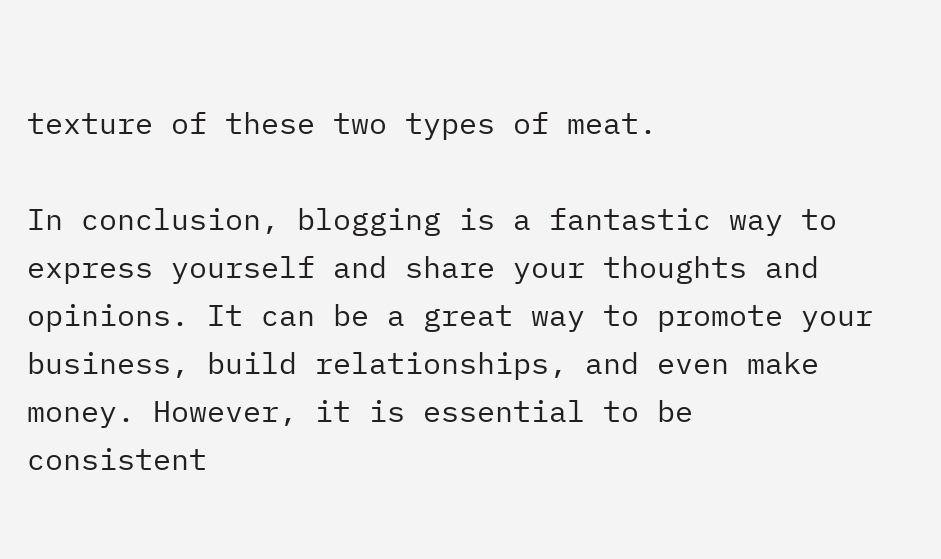texture of these two types of meat.

In conclusion, blogging is a fantastic way to express yourself and share your thoughts and opinions. It can be a great way to promote your business, build relationships, and even make money. However, it is essential to be consistent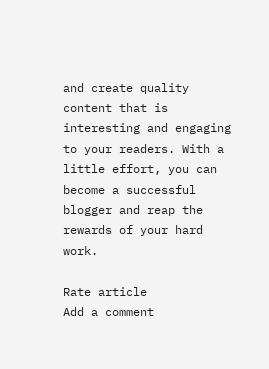and create quality content that is interesting and engaging to your readers. With a little effort, you can become a successful blogger and reap the rewards of your hard work.

Rate article
Add a comment